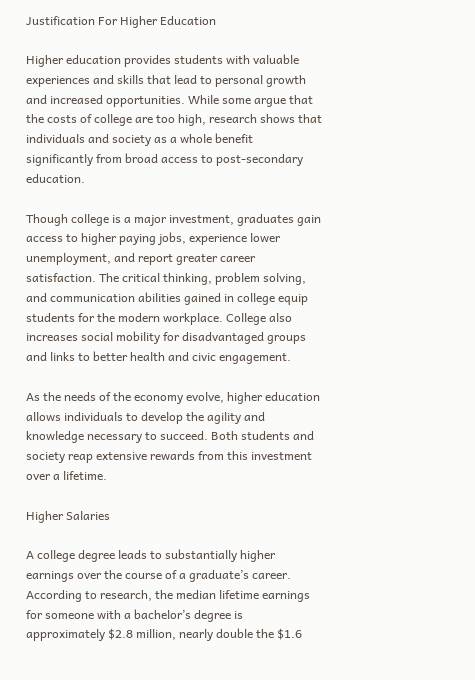Justification For Higher Education

Higher education provides students with valuable experiences and skills that lead to personal growth and increased opportunities. While some argue that the costs of college are too high, research shows that individuals and society as a whole benefit significantly from broad access to post-secondary education.

Though college is a major investment, graduates gain access to higher paying jobs, experience lower unemployment, and report greater career satisfaction. The critical thinking, problem solving, and communication abilities gained in college equip students for the modern workplace. College also increases social mobility for disadvantaged groups and links to better health and civic engagement.

As the needs of the economy evolve, higher education allows individuals to develop the agility and knowledge necessary to succeed. Both students and society reap extensive rewards from this investment over a lifetime.

Higher Salaries

A college degree leads to substantially higher earnings over the course of a graduate’s career. According to research, the median lifetime earnings for someone with a bachelor’s degree is approximately $2.8 million, nearly double the $1.6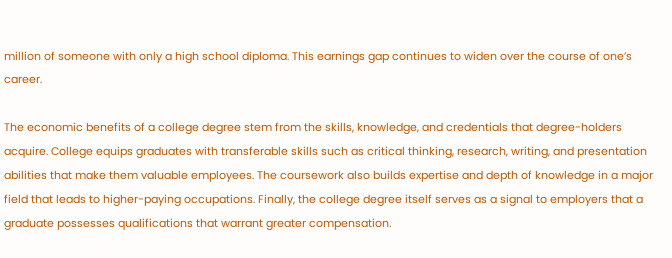million of someone with only a high school diploma. This earnings gap continues to widen over the course of one’s career.

The economic benefits of a college degree stem from the skills, knowledge, and credentials that degree-holders acquire. College equips graduates with transferable skills such as critical thinking, research, writing, and presentation abilities that make them valuable employees. The coursework also builds expertise and depth of knowledge in a major field that leads to higher-paying occupations. Finally, the college degree itself serves as a signal to employers that a graduate possesses qualifications that warrant greater compensation.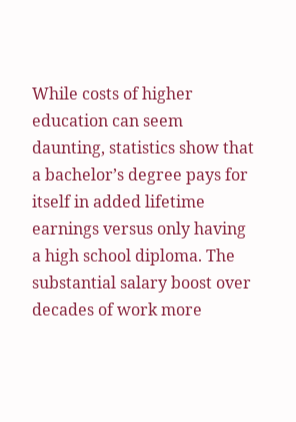While costs of higher education can seem daunting, statistics show that a bachelor’s degree pays for itself in added lifetime earnings versus only having a high school diploma. The substantial salary boost over decades of work more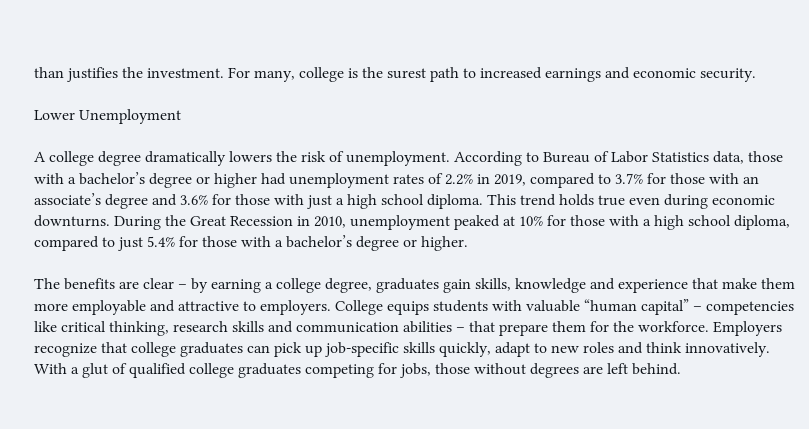than justifies the investment. For many, college is the surest path to increased earnings and economic security.

Lower Unemployment

A college degree dramatically lowers the risk of unemployment. According to Bureau of Labor Statistics data, those with a bachelor’s degree or higher had unemployment rates of 2.2% in 2019, compared to 3.7% for those with an associate’s degree and 3.6% for those with just a high school diploma. This trend holds true even during economic downturns. During the Great Recession in 2010, unemployment peaked at 10% for those with a high school diploma, compared to just 5.4% for those with a bachelor’s degree or higher.

The benefits are clear – by earning a college degree, graduates gain skills, knowledge and experience that make them more employable and attractive to employers. College equips students with valuable “human capital” – competencies like critical thinking, research skills and communication abilities – that prepare them for the workforce. Employers recognize that college graduates can pick up job-specific skills quickly, adapt to new roles and think innovatively. With a glut of qualified college graduates competing for jobs, those without degrees are left behind.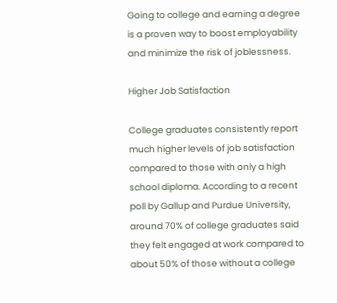Going to college and earning a degree is a proven way to boost employability and minimize the risk of joblessness.

Higher Job Satisfaction

College graduates consistently report much higher levels of job satisfaction compared to those with only a high school diploma. According to a recent poll by Gallup and Purdue University, around 70% of college graduates said they felt engaged at work compared to about 50% of those without a college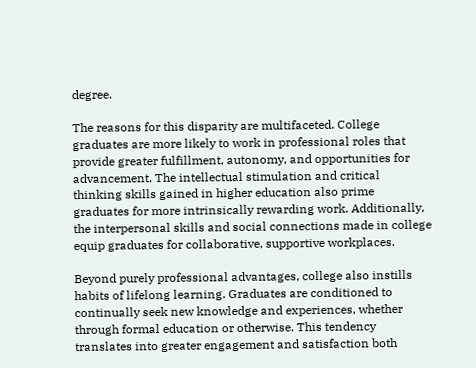degree.

The reasons for this disparity are multifaceted. College graduates are more likely to work in professional roles that provide greater fulfillment, autonomy, and opportunities for advancement. The intellectual stimulation and critical thinking skills gained in higher education also prime graduates for more intrinsically rewarding work. Additionally, the interpersonal skills and social connections made in college equip graduates for collaborative, supportive workplaces.

Beyond purely professional advantages, college also instills habits of lifelong learning. Graduates are conditioned to continually seek new knowledge and experiences, whether through formal education or otherwise. This tendency translates into greater engagement and satisfaction both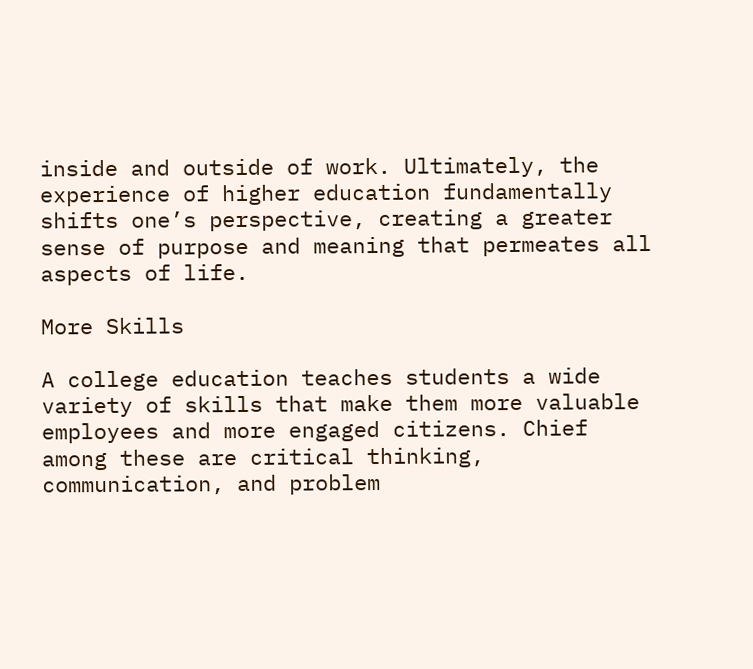inside and outside of work. Ultimately, the experience of higher education fundamentally shifts one’s perspective, creating a greater sense of purpose and meaning that permeates all aspects of life.

More Skills

A college education teaches students a wide variety of skills that make them more valuable employees and more engaged citizens. Chief among these are critical thinking, communication, and problem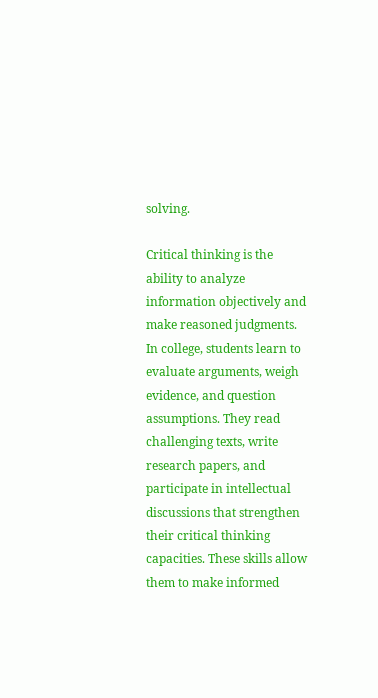solving.

Critical thinking is the ability to analyze information objectively and make reasoned judgments. In college, students learn to evaluate arguments, weigh evidence, and question assumptions. They read challenging texts, write research papers, and participate in intellectual discussions that strengthen their critical thinking capacities. These skills allow them to make informed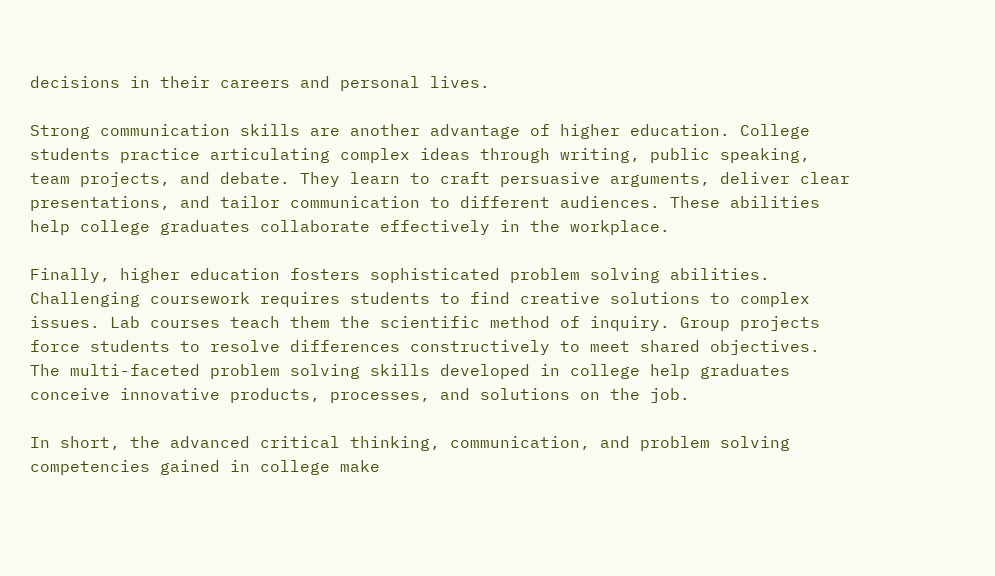decisions in their careers and personal lives.

Strong communication skills are another advantage of higher education. College students practice articulating complex ideas through writing, public speaking, team projects, and debate. They learn to craft persuasive arguments, deliver clear presentations, and tailor communication to different audiences. These abilities help college graduates collaborate effectively in the workplace.

Finally, higher education fosters sophisticated problem solving abilities. Challenging coursework requires students to find creative solutions to complex issues. Lab courses teach them the scientific method of inquiry. Group projects force students to resolve differences constructively to meet shared objectives. The multi-faceted problem solving skills developed in college help graduates conceive innovative products, processes, and solutions on the job.

In short, the advanced critical thinking, communication, and problem solving competencies gained in college make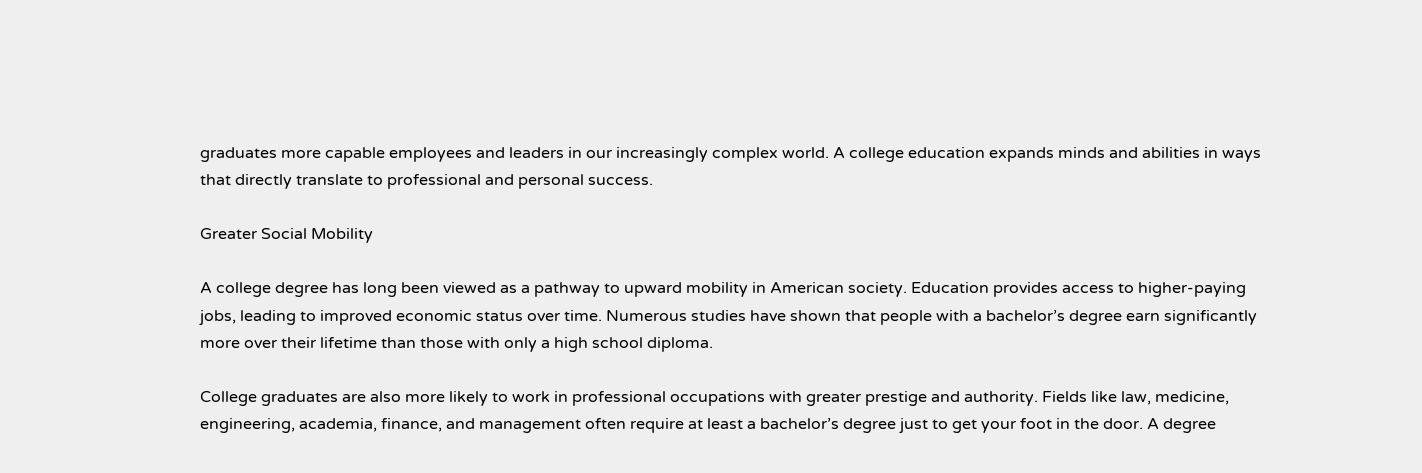graduates more capable employees and leaders in our increasingly complex world. A college education expands minds and abilities in ways that directly translate to professional and personal success.

Greater Social Mobility

A college degree has long been viewed as a pathway to upward mobility in American society. Education provides access to higher-paying jobs, leading to improved economic status over time. Numerous studies have shown that people with a bachelor’s degree earn significantly more over their lifetime than those with only a high school diploma.

College graduates are also more likely to work in professional occupations with greater prestige and authority. Fields like law, medicine, engineering, academia, finance, and management often require at least a bachelor’s degree just to get your foot in the door. A degree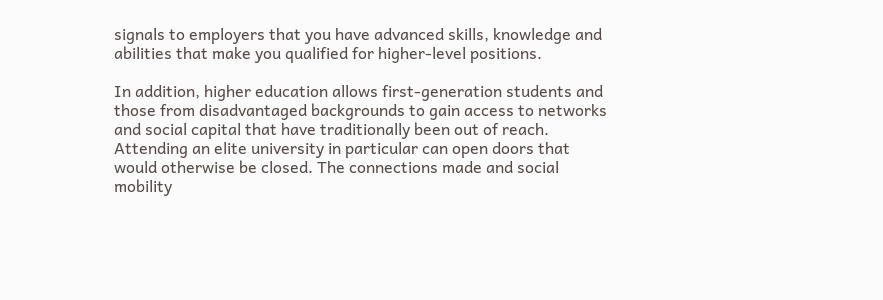signals to employers that you have advanced skills, knowledge and abilities that make you qualified for higher-level positions.

In addition, higher education allows first-generation students and those from disadvantaged backgrounds to gain access to networks and social capital that have traditionally been out of reach. Attending an elite university in particular can open doors that would otherwise be closed. The connections made and social mobility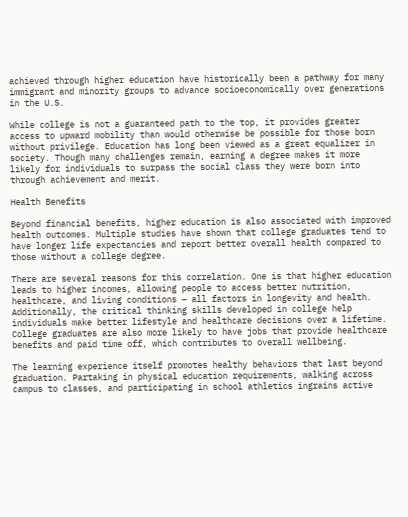achieved through higher education have historically been a pathway for many immigrant and minority groups to advance socioeconomically over generations in the U.S.

While college is not a guaranteed path to the top, it provides greater access to upward mobility than would otherwise be possible for those born without privilege. Education has long been viewed as a great equalizer in society. Though many challenges remain, earning a degree makes it more likely for individuals to surpass the social class they were born into through achievement and merit.

Health Benefits

Beyond financial benefits, higher education is also associated with improved health outcomes. Multiple studies have shown that college graduates tend to have longer life expectancies and report better overall health compared to those without a college degree.

There are several reasons for this correlation. One is that higher education leads to higher incomes, allowing people to access better nutrition, healthcare, and living conditions – all factors in longevity and health. Additionally, the critical thinking skills developed in college help individuals make better lifestyle and healthcare decisions over a lifetime. College graduates are also more likely to have jobs that provide healthcare benefits and paid time off, which contributes to overall wellbeing.

The learning experience itself promotes healthy behaviors that last beyond graduation. Partaking in physical education requirements, walking across campus to classes, and participating in school athletics ingrains active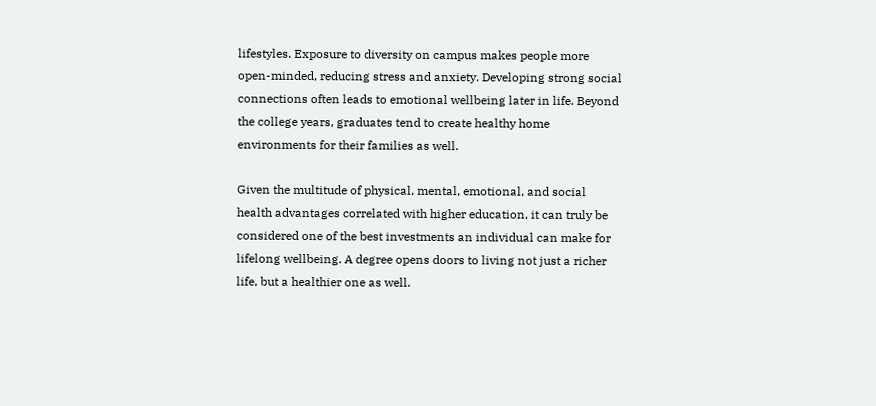lifestyles. Exposure to diversity on campus makes people more open-minded, reducing stress and anxiety. Developing strong social connections often leads to emotional wellbeing later in life. Beyond the college years, graduates tend to create healthy home environments for their families as well.

Given the multitude of physical, mental, emotional, and social health advantages correlated with higher education, it can truly be considered one of the best investments an individual can make for lifelong wellbeing. A degree opens doors to living not just a richer life, but a healthier one as well.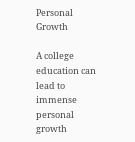Personal Growth

A college education can lead to immense personal growth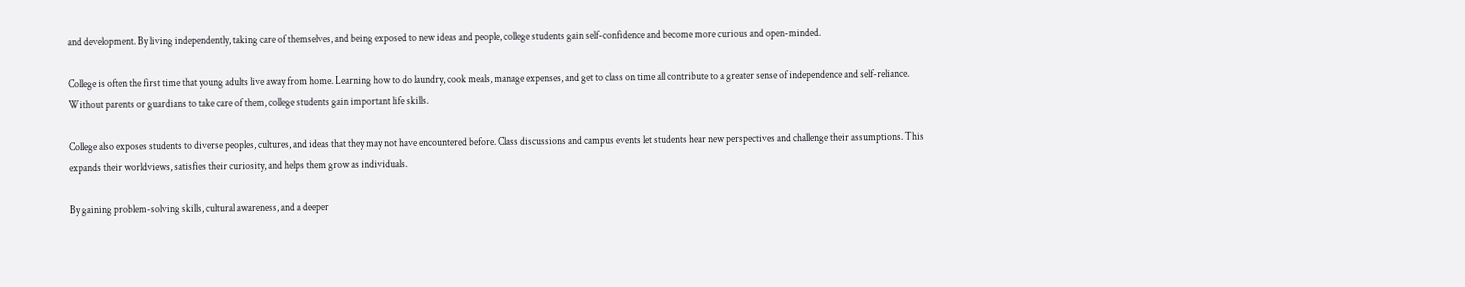and development. By living independently, taking care of themselves, and being exposed to new ideas and people, college students gain self-confidence and become more curious and open-minded.

College is often the first time that young adults live away from home. Learning how to do laundry, cook meals, manage expenses, and get to class on time all contribute to a greater sense of independence and self-reliance. Without parents or guardians to take care of them, college students gain important life skills.

College also exposes students to diverse peoples, cultures, and ideas that they may not have encountered before. Class discussions and campus events let students hear new perspectives and challenge their assumptions. This expands their worldviews, satisfies their curiosity, and helps them grow as individuals.

By gaining problem-solving skills, cultural awareness, and a deeper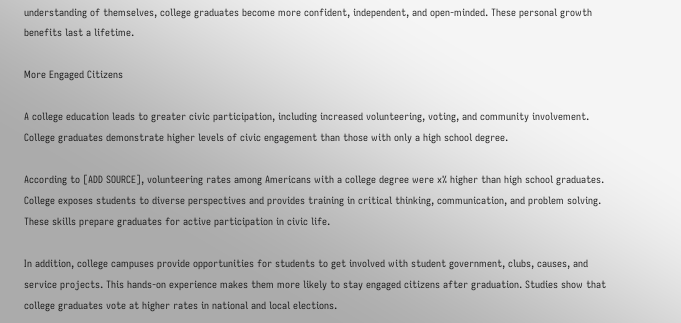understanding of themselves, college graduates become more confident, independent, and open-minded. These personal growth benefits last a lifetime.

More Engaged Citizens

A college education leads to greater civic participation, including increased volunteering, voting, and community involvement. College graduates demonstrate higher levels of civic engagement than those with only a high school degree.

According to [ADD SOURCE], volunteering rates among Americans with a college degree were x% higher than high school graduates. College exposes students to diverse perspectives and provides training in critical thinking, communication, and problem solving. These skills prepare graduates for active participation in civic life.

In addition, college campuses provide opportunities for students to get involved with student government, clubs, causes, and service projects. This hands-on experience makes them more likely to stay engaged citizens after graduation. Studies show that college graduates vote at higher rates in national and local elections.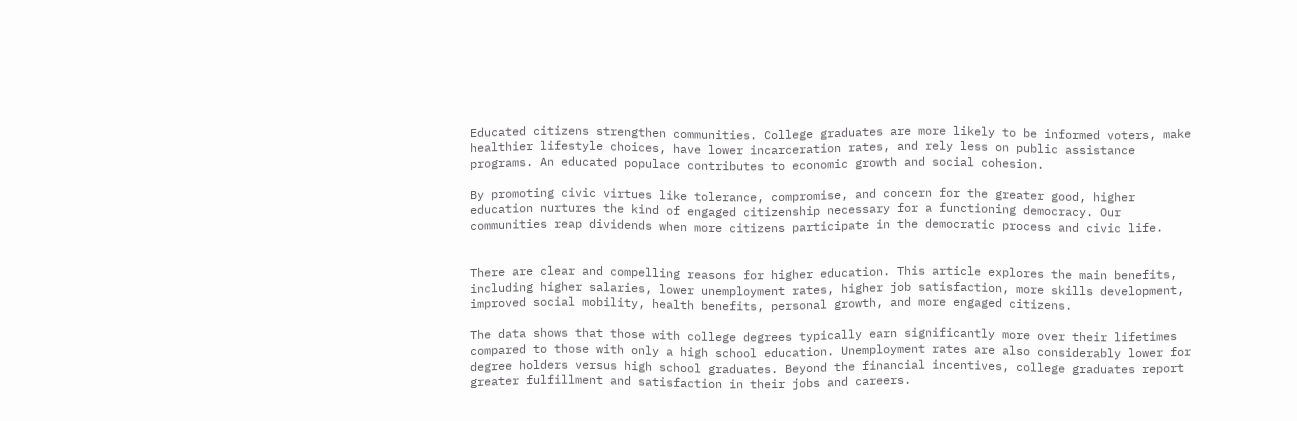Educated citizens strengthen communities. College graduates are more likely to be informed voters, make healthier lifestyle choices, have lower incarceration rates, and rely less on public assistance programs. An educated populace contributes to economic growth and social cohesion.

By promoting civic virtues like tolerance, compromise, and concern for the greater good, higher education nurtures the kind of engaged citizenship necessary for a functioning democracy. Our communities reap dividends when more citizens participate in the democratic process and civic life.


There are clear and compelling reasons for higher education. This article explores the main benefits, including higher salaries, lower unemployment rates, higher job satisfaction, more skills development, improved social mobility, health benefits, personal growth, and more engaged citizens.

The data shows that those with college degrees typically earn significantly more over their lifetimes compared to those with only a high school education. Unemployment rates are also considerably lower for degree holders versus high school graduates. Beyond the financial incentives, college graduates report greater fulfillment and satisfaction in their jobs and careers.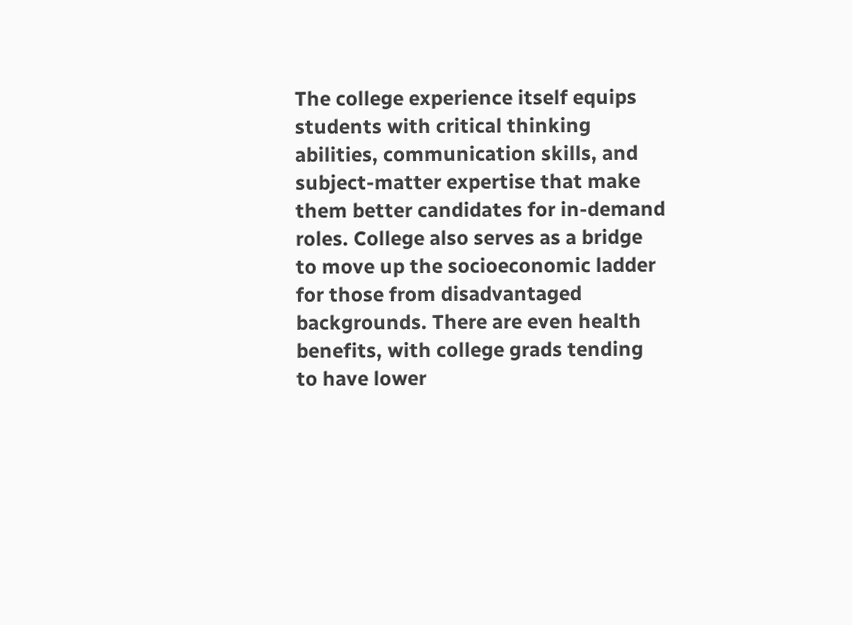The college experience itself equips students with critical thinking abilities, communication skills, and subject-matter expertise that make them better candidates for in-demand roles. College also serves as a bridge to move up the socioeconomic ladder for those from disadvantaged backgrounds. There are even health benefits, with college grads tending to have lower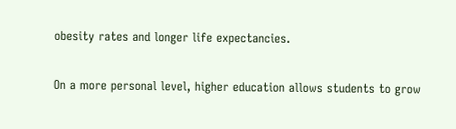obesity rates and longer life expectancies.

On a more personal level, higher education allows students to grow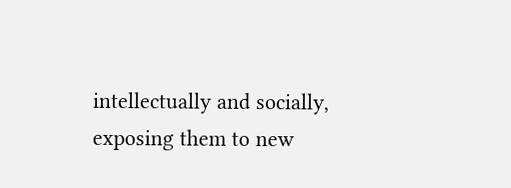intellectually and socially, exposing them to new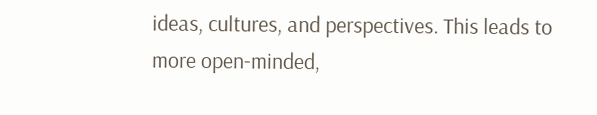ideas, cultures, and perspectives. This leads to more open-minded,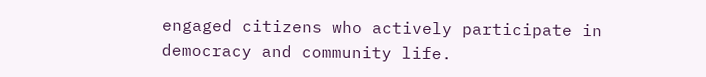engaged citizens who actively participate in democracy and community life.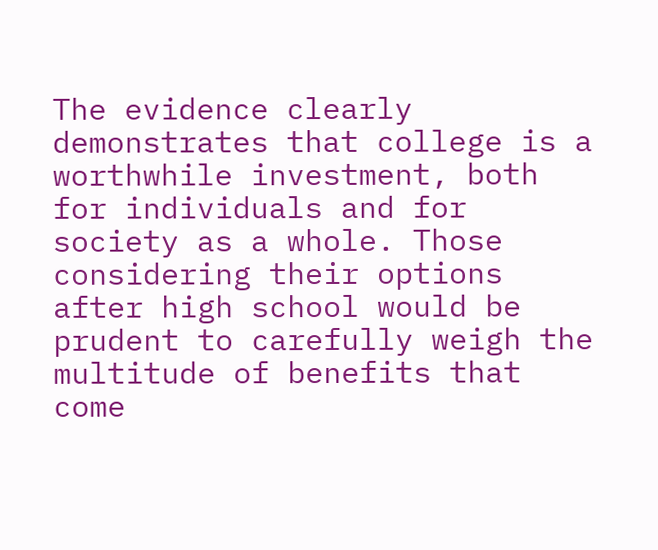The evidence clearly demonstrates that college is a worthwhile investment, both for individuals and for society as a whole. Those considering their options after high school would be prudent to carefully weigh the multitude of benefits that come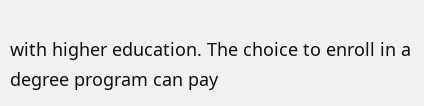with higher education. The choice to enroll in a degree program can pay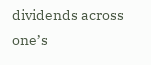dividends across one’s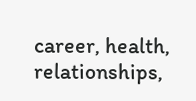career, health, relationships,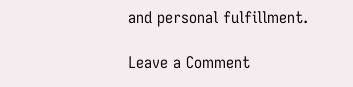and personal fulfillment.

Leave a Comment